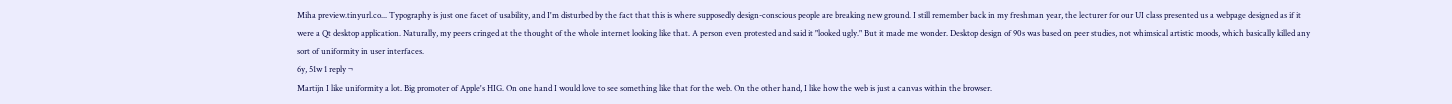Miha preview.tinyurl.co... Typography is just one facet of usability, and I'm disturbed by the fact that this is where supposedly design-conscious people are breaking new ground. I still remember back in my freshman year, the lecturer for our UI class presented us a webpage designed as if it were a Qt desktop application. Naturally, my peers cringed at the thought of the whole internet looking like that. A person even protested and said it "looked ugly." But it made me wonder. Desktop design of 90s was based on peer studies, not whimsical artistic moods, which basically killed any sort of uniformity in user interfaces.
6y, 51w 1 reply ¬
Martijn I like uniformity a lot. Big promoter of Apple's HIG. On one hand I would love to see something like that for the web. On the other hand, I like how the web is just a canvas within the browser.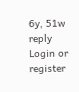6y, 51w reply
Login or register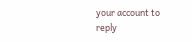your account to reply